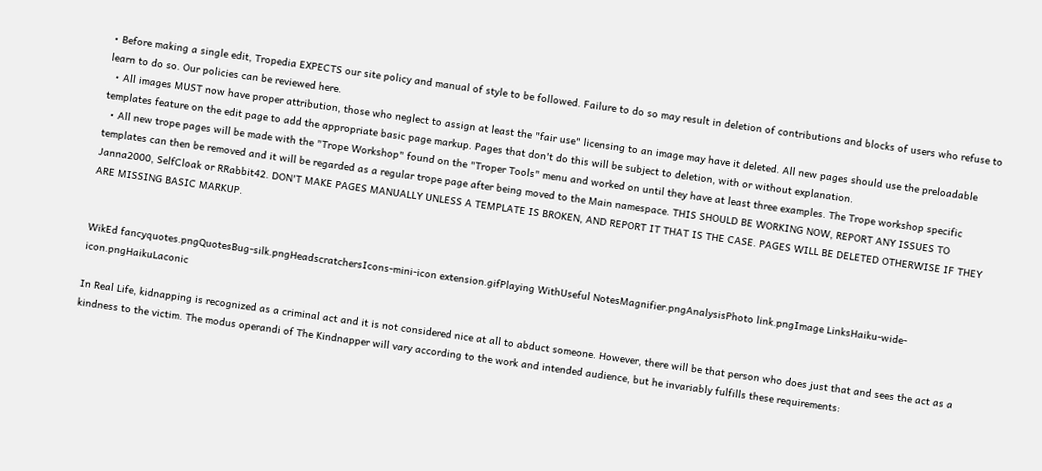• Before making a single edit, Tropedia EXPECTS our site policy and manual of style to be followed. Failure to do so may result in deletion of contributions and blocks of users who refuse to learn to do so. Our policies can be reviewed here.
  • All images MUST now have proper attribution, those who neglect to assign at least the "fair use" licensing to an image may have it deleted. All new pages should use the preloadable templates feature on the edit page to add the appropriate basic page markup. Pages that don't do this will be subject to deletion, with or without explanation.
  • All new trope pages will be made with the "Trope Workshop" found on the "Troper Tools" menu and worked on until they have at least three examples. The Trope workshop specific templates can then be removed and it will be regarded as a regular trope page after being moved to the Main namespace. THIS SHOULD BE WORKING NOW, REPORT ANY ISSUES TO Janna2000, SelfCloak or RRabbit42. DON'T MAKE PAGES MANUALLY UNLESS A TEMPLATE IS BROKEN, AND REPORT IT THAT IS THE CASE. PAGES WILL BE DELETED OTHERWISE IF THEY ARE MISSING BASIC MARKUP.


WikEd fancyquotes.pngQuotesBug-silk.pngHeadscratchersIcons-mini-icon extension.gifPlaying WithUseful NotesMagnifier.pngAnalysisPhoto link.pngImage LinksHaiku-wide-icon.pngHaikuLaconic

In Real Life, kidnapping is recognized as a criminal act and it is not considered nice at all to abduct someone. However, there will be that person who does just that and sees the act as a kindness to the victim. The modus operandi of The Kindnapper will vary according to the work and intended audience, but he invariably fulfills these requirements: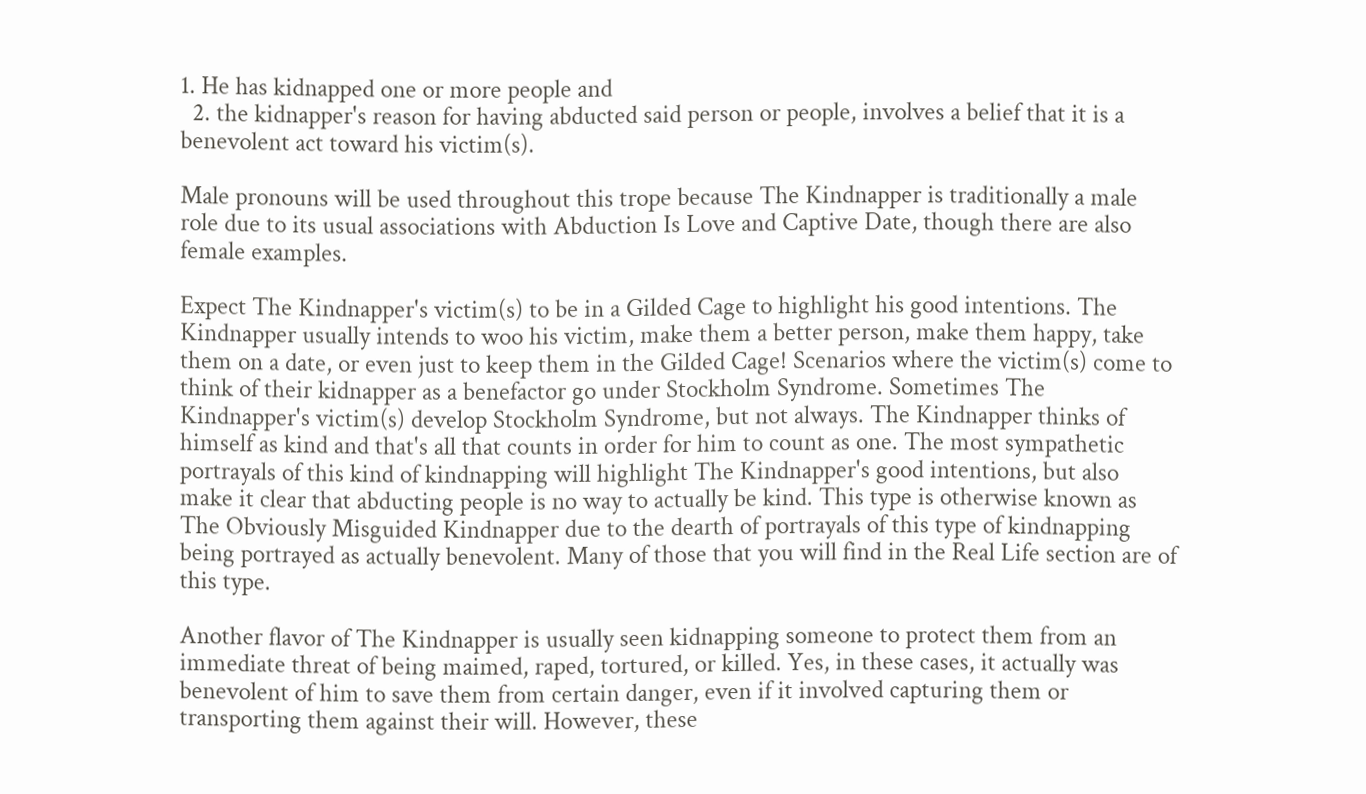1. He has kidnapped one or more people and
  2. the kidnapper's reason for having abducted said person or people, involves a belief that it is a benevolent act toward his victim(s).

Male pronouns will be used throughout this trope because The Kindnapper is traditionally a male role due to its usual associations with Abduction Is Love and Captive Date, though there are also female examples.

Expect The Kindnapper's victim(s) to be in a Gilded Cage to highlight his good intentions. The Kindnapper usually intends to woo his victim, make them a better person, make them happy, take them on a date, or even just to keep them in the Gilded Cage! Scenarios where the victim(s) come to think of their kidnapper as a benefactor go under Stockholm Syndrome. Sometimes The Kindnapper's victim(s) develop Stockholm Syndrome, but not always. The Kindnapper thinks of himself as kind and that's all that counts in order for him to count as one. The most sympathetic portrayals of this kind of kindnapping will highlight The Kindnapper's good intentions, but also make it clear that abducting people is no way to actually be kind. This type is otherwise known as The Obviously Misguided Kindnapper due to the dearth of portrayals of this type of kindnapping being portrayed as actually benevolent. Many of those that you will find in the Real Life section are of this type.

Another flavor of The Kindnapper is usually seen kidnapping someone to protect them from an immediate threat of being maimed, raped, tortured, or killed. Yes, in these cases, it actually was benevolent of him to save them from certain danger, even if it involved capturing them or transporting them against their will. However, these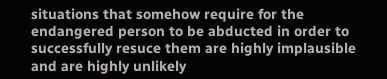situations that somehow require for the endangered person to be abducted in order to successfully resuce them are highly implausible and are highly unlikely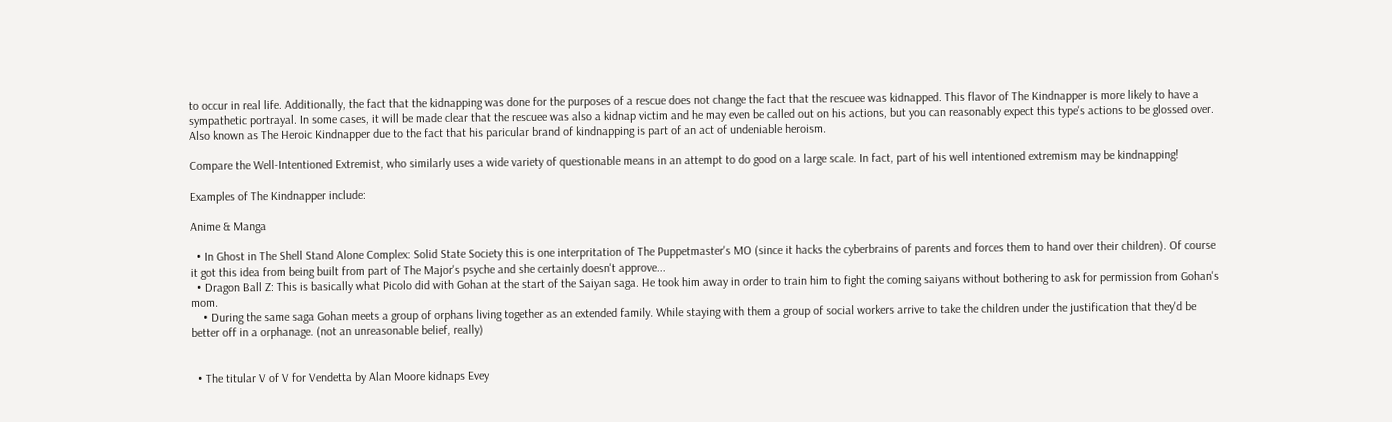to occur in real life. Additionally, the fact that the kidnapping was done for the purposes of a rescue does not change the fact that the rescuee was kidnapped. This flavor of The Kindnapper is more likely to have a sympathetic portrayal. In some cases, it will be made clear that the rescuee was also a kidnap victim and he may even be called out on his actions, but you can reasonably expect this type's actions to be glossed over. Also known as The Heroic Kindnapper due to the fact that his paricular brand of kindnapping is part of an act of undeniable heroism.

Compare the Well-Intentioned Extremist, who similarly uses a wide variety of questionable means in an attempt to do good on a large scale. In fact, part of his well intentioned extremism may be kindnapping!

Examples of The Kindnapper include:

Anime & Manga

  • In Ghost in The Shell Stand Alone Complex: Solid State Society this is one interpritation of The Puppetmaster's MO (since it hacks the cyberbrains of parents and forces them to hand over their children). Of course it got this idea from being built from part of The Major's psyche and she certainly doesn't approve...
  • Dragon Ball Z: This is basically what Picolo did with Gohan at the start of the Saiyan saga. He took him away in order to train him to fight the coming saiyans without bothering to ask for permission from Gohan's mom.
    • During the same saga Gohan meets a group of orphans living together as an extended family. While staying with them a group of social workers arrive to take the children under the justification that they'd be better off in a orphanage. (not an unreasonable belief, really)


  • The titular V of V for Vendetta by Alan Moore kidnaps Evey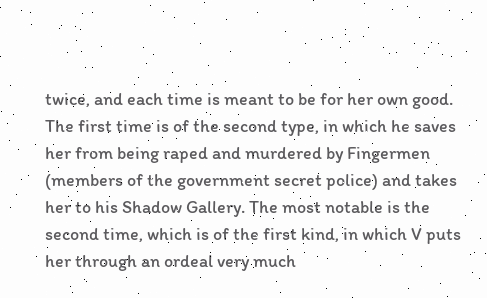twice, and each time is meant to be for her own good. The first time is of the second type, in which he saves her from being raped and murdered by Fingermen (members of the government secret police) and takes her to his Shadow Gallery. The most notable is the second time, which is of the first kind, in which V puts her through an ordeal very much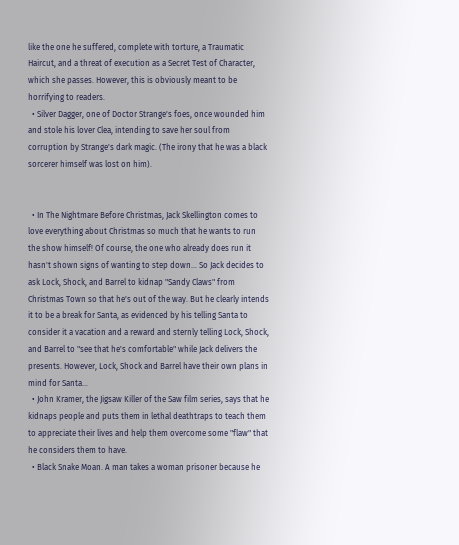like the one he suffered, complete with torture, a Traumatic Haircut, and a threat of execution as a Secret Test of Character, which she passes. However, this is obviously meant to be horrifying to readers.
  • Silver Dagger, one of Doctor Strange's foes, once wounded him and stole his lover Clea, intending to save her soul from corruption by Strange's dark magic. (The irony that he was a black sorcerer himself was lost on him).


  • In The Nightmare Before Christmas, Jack Skellington comes to love everything about Christmas so much that he wants to run the show himself! Of course, the one who already does run it hasn't shown signs of wanting to step down... So Jack decides to ask Lock, Shock, and Barrel to kidnap "Sandy Claws" from Christmas Town so that he's out of the way. But he clearly intends it to be a break for Santa, as evidenced by his telling Santa to consider it a vacation and a reward and sternly telling Lock, Shock, and Barrel to "see that he's comfortable" while Jack delivers the presents. However, Lock, Shock and Barrel have their own plans in mind for Santa...
  • John Kramer, the Jigsaw Killer of the Saw film series, says that he kidnaps people and puts them in lethal deathtraps to teach them to appreciate their lives and help them overcome some "flaw" that he considers them to have.
  • Black Snake Moan. A man takes a woman prisoner because he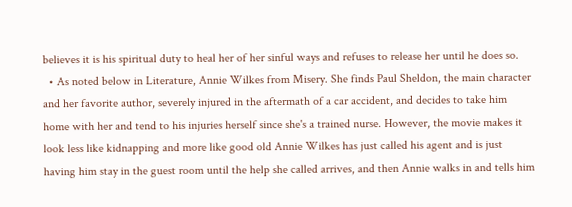believes it is his spiritual duty to heal her of her sinful ways and refuses to release her until he does so.
  • As noted below in Literature, Annie Wilkes from Misery. She finds Paul Sheldon, the main character and her favorite author, severely injured in the aftermath of a car accident, and decides to take him home with her and tend to his injuries herself since she's a trained nurse. However, the movie makes it look less like kidnapping and more like good old Annie Wilkes has just called his agent and is just having him stay in the guest room until the help she called arrives, and then Annie walks in and tells him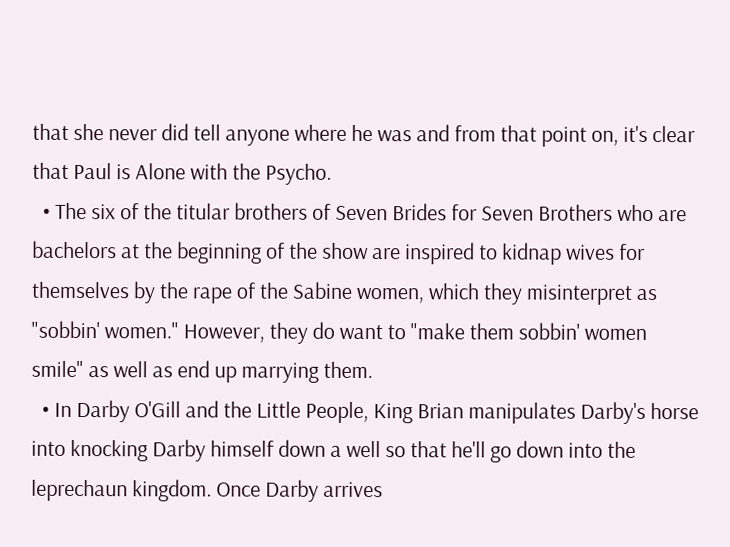that she never did tell anyone where he was and from that point on, it's clear that Paul is Alone with the Psycho.
  • The six of the titular brothers of Seven Brides for Seven Brothers who are bachelors at the beginning of the show are inspired to kidnap wives for themselves by the rape of the Sabine women, which they misinterpret as "sobbin' women." However, they do want to "make them sobbin' women smile" as well as end up marrying them.
  • In Darby O'Gill and the Little People, King Brian manipulates Darby's horse into knocking Darby himself down a well so that he'll go down into the leprechaun kingdom. Once Darby arrives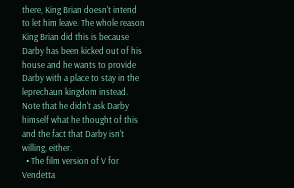there, King Brian doesn't intend to let him leave. The whole reason King Brian did this is because Darby has been kicked out of his house and he wants to provide Darby with a place to stay in the leprechaun kingdom instead. Note that he didn't ask Darby himself what he thought of this and the fact that Darby isn't willing, either.
  • The film version of V for Vendetta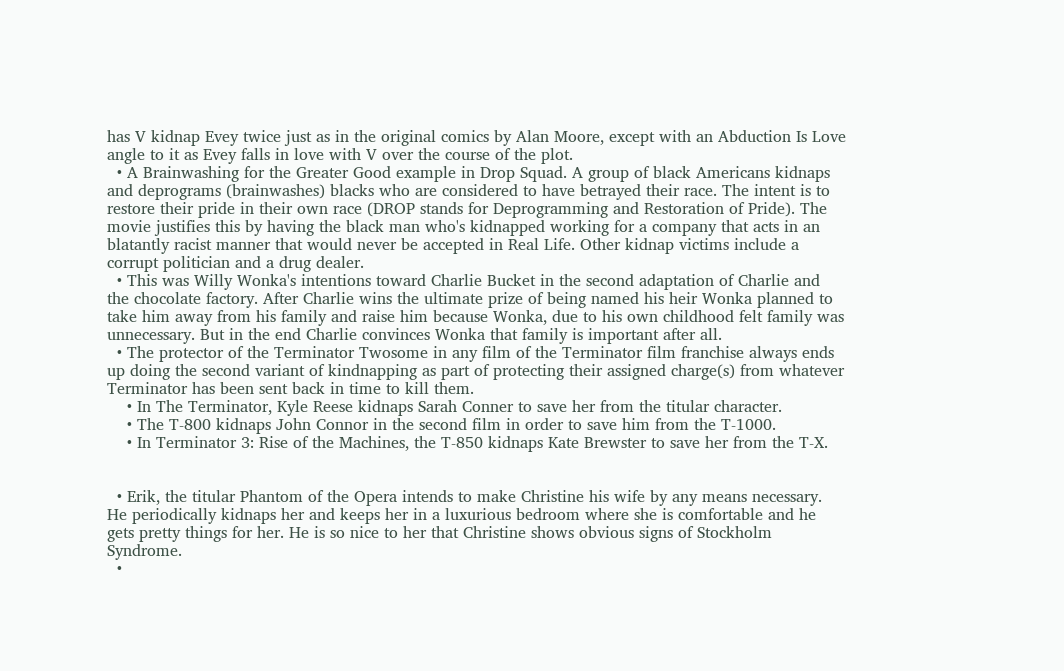has V kidnap Evey twice just as in the original comics by Alan Moore, except with an Abduction Is Love angle to it as Evey falls in love with V over the course of the plot.
  • A Brainwashing for the Greater Good example in Drop Squad. A group of black Americans kidnaps and deprograms (brainwashes) blacks who are considered to have betrayed their race. The intent is to restore their pride in their own race (DROP stands for Deprogramming and Restoration of Pride). The movie justifies this by having the black man who's kidnapped working for a company that acts in an blatantly racist manner that would never be accepted in Real Life. Other kidnap victims include a corrupt politician and a drug dealer.
  • This was Willy Wonka's intentions toward Charlie Bucket in the second adaptation of Charlie and the chocolate factory. After Charlie wins the ultimate prize of being named his heir Wonka planned to take him away from his family and raise him because Wonka, due to his own childhood felt family was unnecessary. But in the end Charlie convinces Wonka that family is important after all.
  • The protector of the Terminator Twosome in any film of the Terminator film franchise always ends up doing the second variant of kindnapping as part of protecting their assigned charge(s) from whatever Terminator has been sent back in time to kill them.
    • In The Terminator, Kyle Reese kidnaps Sarah Conner to save her from the titular character.
    • The T-800 kidnaps John Connor in the second film in order to save him from the T-1000.
    • In Terminator 3: Rise of the Machines, the T-850 kidnaps Kate Brewster to save her from the T-X.


  • Erik, the titular Phantom of the Opera intends to make Christine his wife by any means necessary. He periodically kidnaps her and keeps her in a luxurious bedroom where she is comfortable and he gets pretty things for her. He is so nice to her that Christine shows obvious signs of Stockholm Syndrome.
  •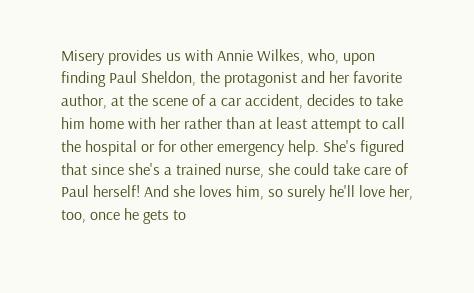Misery provides us with Annie Wilkes, who, upon finding Paul Sheldon, the protagonist and her favorite author, at the scene of a car accident, decides to take him home with her rather than at least attempt to call the hospital or for other emergency help. She's figured that since she's a trained nurse, she could take care of Paul herself! And she loves him, so surely he'll love her, too, once he gets to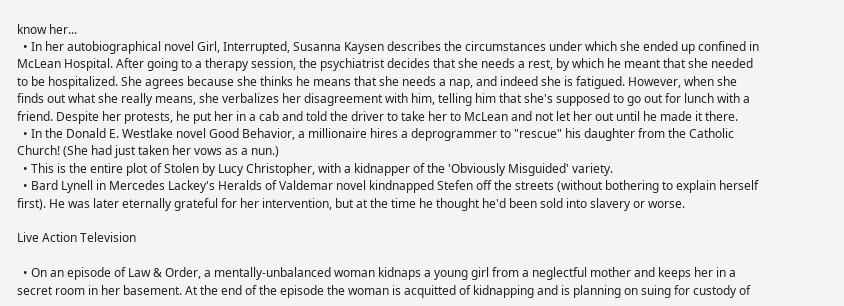know her...
  • In her autobiographical novel Girl, Interrupted, Susanna Kaysen describes the circumstances under which she ended up confined in McLean Hospital. After going to a therapy session, the psychiatrist decides that she needs a rest, by which he meant that she needed to be hospitalized. She agrees because she thinks he means that she needs a nap, and indeed she is fatigued. However, when she finds out what she really means, she verbalizes her disagreement with him, telling him that she's supposed to go out for lunch with a friend. Despite her protests, he put her in a cab and told the driver to take her to McLean and not let her out until he made it there.
  • In the Donald E. Westlake novel Good Behavior, a millionaire hires a deprogrammer to "rescue" his daughter from the Catholic Church! (She had just taken her vows as a nun.)
  • This is the entire plot of Stolen by Lucy Christopher, with a kidnapper of the 'Obviously Misguided' variety.
  • Bard Lynell in Mercedes Lackey's Heralds of Valdemar novel kindnapped Stefen off the streets (without bothering to explain herself first). He was later eternally grateful for her intervention, but at the time he thought he'd been sold into slavery or worse.

Live Action Television

  • On an episode of Law & Order, a mentally-unbalanced woman kidnaps a young girl from a neglectful mother and keeps her in a secret room in her basement. At the end of the episode the woman is acquitted of kidnapping and is planning on suing for custody of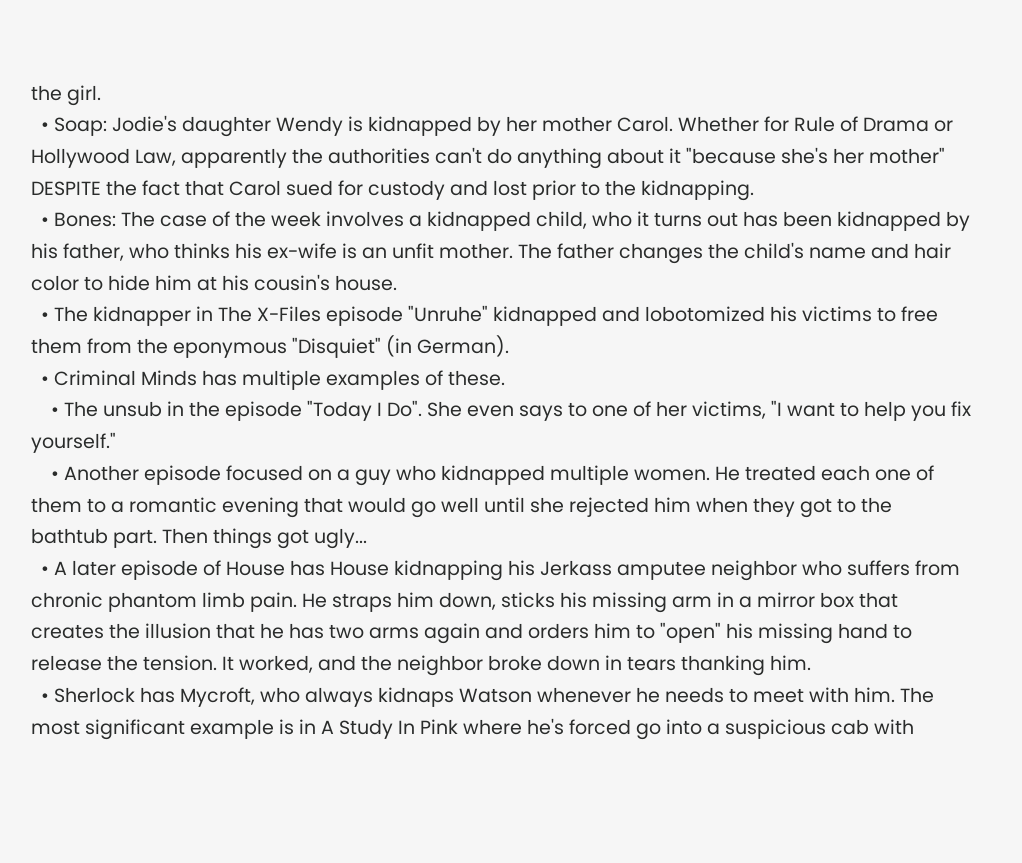the girl.
  • Soap: Jodie's daughter Wendy is kidnapped by her mother Carol. Whether for Rule of Drama or Hollywood Law, apparently the authorities can't do anything about it "because she's her mother" DESPITE the fact that Carol sued for custody and lost prior to the kidnapping.
  • Bones: The case of the week involves a kidnapped child, who it turns out has been kidnapped by his father, who thinks his ex-wife is an unfit mother. The father changes the child's name and hair color to hide him at his cousin's house.
  • The kidnapper in The X-Files episode "Unruhe" kidnapped and lobotomized his victims to free them from the eponymous "Disquiet" (in German).
  • Criminal Minds has multiple examples of these.
    • The unsub in the episode "Today I Do". She even says to one of her victims, "I want to help you fix yourself."
    • Another episode focused on a guy who kidnapped multiple women. He treated each one of them to a romantic evening that would go well until she rejected him when they got to the bathtub part. Then things got ugly...
  • A later episode of House has House kidnapping his Jerkass amputee neighbor who suffers from chronic phantom limb pain. He straps him down, sticks his missing arm in a mirror box that creates the illusion that he has two arms again and orders him to "open" his missing hand to release the tension. It worked, and the neighbor broke down in tears thanking him.
  • Sherlock has Mycroft, who always kidnaps Watson whenever he needs to meet with him. The most significant example is in A Study In Pink where he's forced go into a suspicious cab with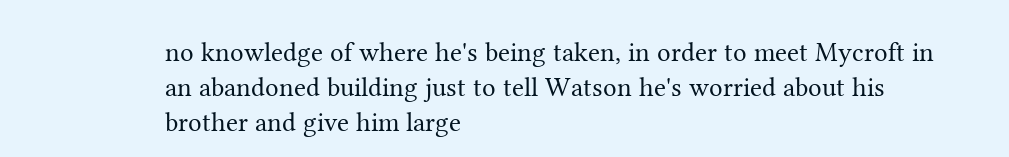no knowledge of where he's being taken, in order to meet Mycroft in an abandoned building just to tell Watson he's worried about his brother and give him large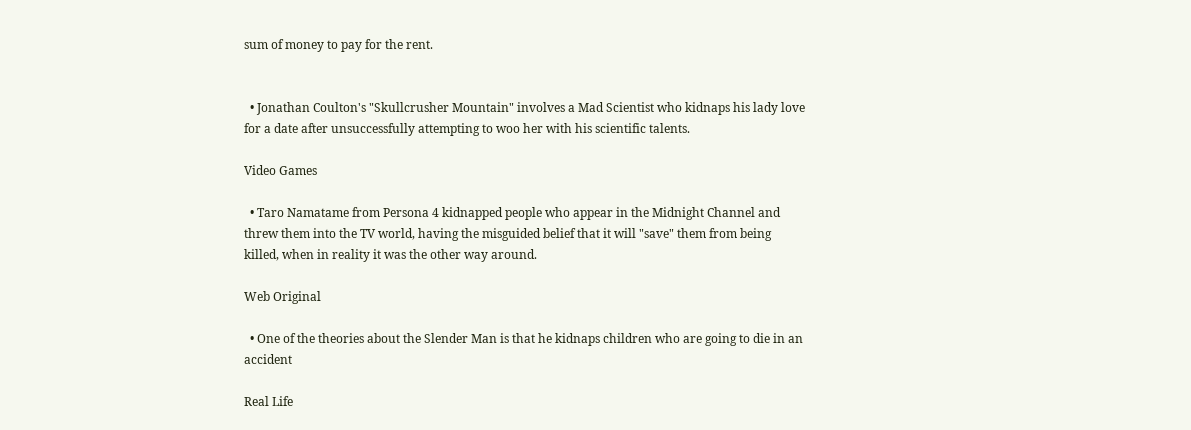sum of money to pay for the rent.


  • Jonathan Coulton's "Skullcrusher Mountain" involves a Mad Scientist who kidnaps his lady love for a date after unsuccessfully attempting to woo her with his scientific talents.

Video Games

  • Taro Namatame from Persona 4 kidnapped people who appear in the Midnight Channel and threw them into the TV world, having the misguided belief that it will "save" them from being killed, when in reality it was the other way around.

Web Original

  • One of the theories about the Slender Man is that he kidnaps children who are going to die in an accident

Real Life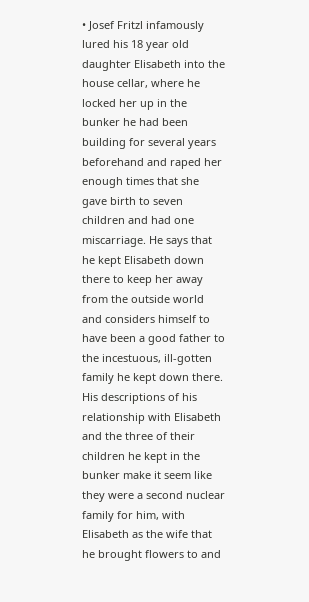• Josef Fritzl infamously lured his 18 year old daughter Elisabeth into the house cellar, where he locked her up in the bunker he had been building for several years beforehand and raped her enough times that she gave birth to seven children and had one miscarriage. He says that he kept Elisabeth down there to keep her away from the outside world and considers himself to have been a good father to the incestuous, ill-gotten family he kept down there. His descriptions of his relationship with Elisabeth and the three of their children he kept in the bunker make it seem like they were a second nuclear family for him, with Elisabeth as the wife that he brought flowers to and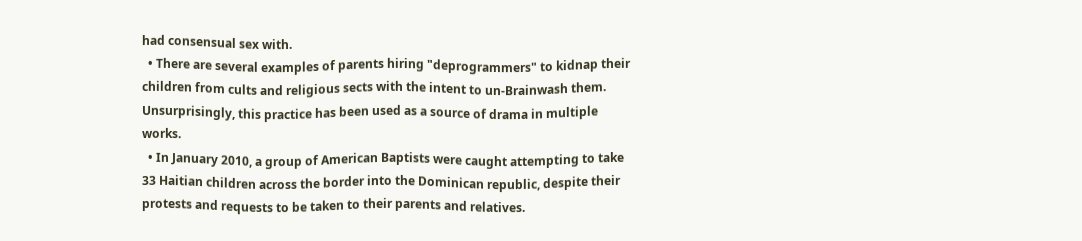had consensual sex with.
  • There are several examples of parents hiring "deprogrammers" to kidnap their children from cults and religious sects with the intent to un-Brainwash them. Unsurprisingly, this practice has been used as a source of drama in multiple works.
  • In January 2010, a group of American Baptists were caught attempting to take 33 Haitian children across the border into the Dominican republic, despite their protests and requests to be taken to their parents and relatives.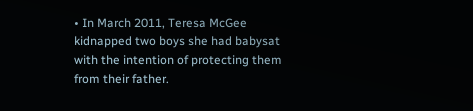• In March 2011, Teresa McGee kidnapped two boys she had babysat with the intention of protecting them from their father.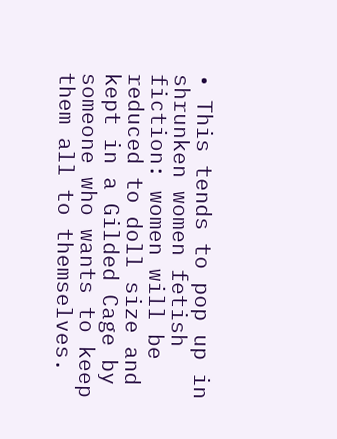• This tends to pop up in shrunken women fetish fiction: women will be reduced to doll size and kept in a Gilded Cage by someone who wants to keep them all to themselves.